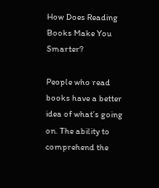How Does Reading Books Make You Smarter?

People who read books have a better idea of what’s going on. The ability to comprehend the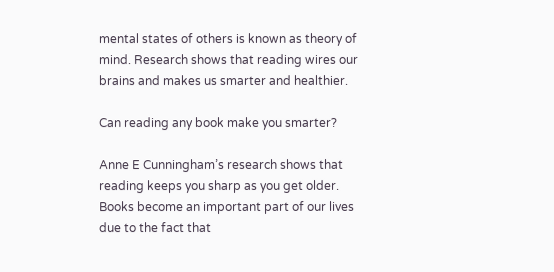mental states of others is known as theory of mind. Research shows that reading wires our brains and makes us smarter and healthier.

Can reading any book make you smarter?

Anne E Cunningham’s research shows that reading keeps you sharp as you get older. Books become an important part of our lives due to the fact that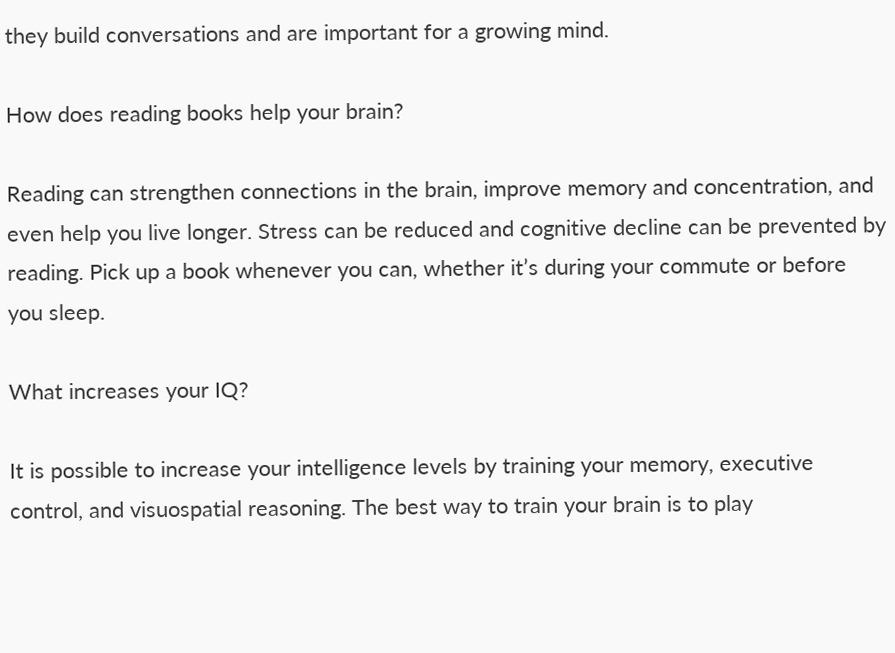they build conversations and are important for a growing mind.

How does reading books help your brain?

Reading can strengthen connections in the brain, improve memory and concentration, and even help you live longer. Stress can be reduced and cognitive decline can be prevented by reading. Pick up a book whenever you can, whether it’s during your commute or before you sleep.

What increases your IQ?

It is possible to increase your intelligence levels by training your memory, executive control, and visuospatial reasoning. The best way to train your brain is to play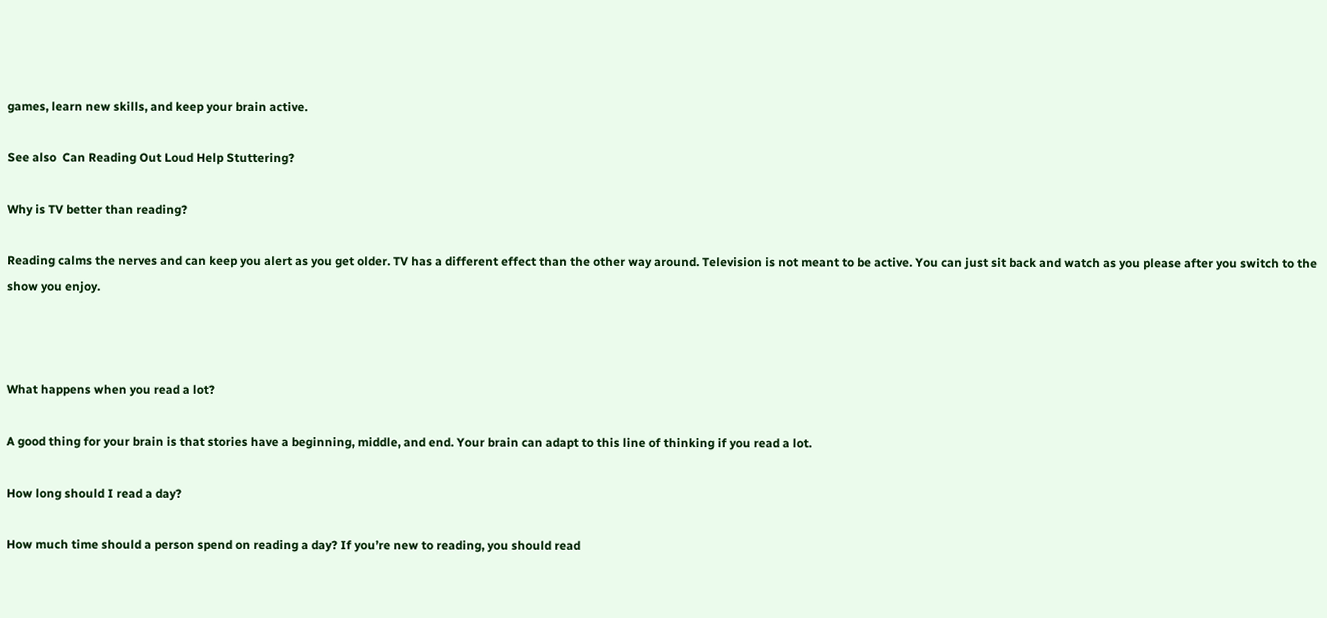games, learn new skills, and keep your brain active.

See also  Can Reading Out Loud Help Stuttering?

Why is TV better than reading?

Reading calms the nerves and can keep you alert as you get older. TV has a different effect than the other way around. Television is not meant to be active. You can just sit back and watch as you please after you switch to the show you enjoy.



What happens when you read a lot?

A good thing for your brain is that stories have a beginning, middle, and end. Your brain can adapt to this line of thinking if you read a lot.

How long should I read a day?

How much time should a person spend on reading a day? If you’re new to reading, you should read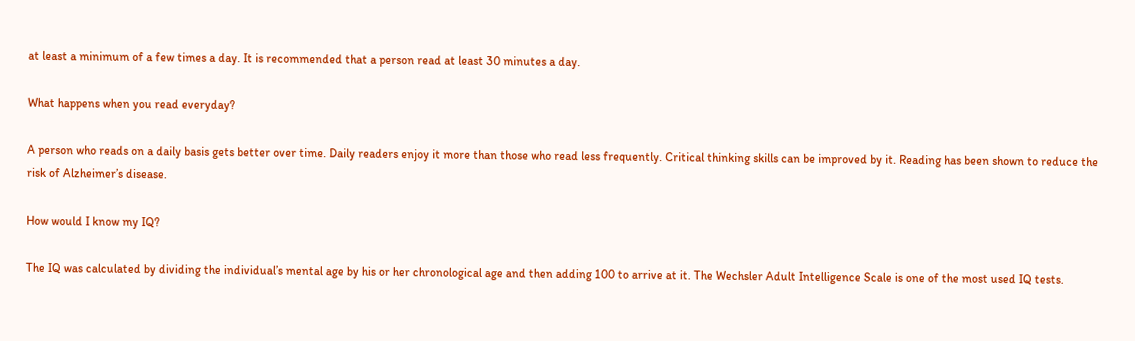at least a minimum of a few times a day. It is recommended that a person read at least 30 minutes a day.

What happens when you read everyday?

A person who reads on a daily basis gets better over time. Daily readers enjoy it more than those who read less frequently. Critical thinking skills can be improved by it. Reading has been shown to reduce the risk of Alzheimer’s disease.

How would I know my IQ?

The IQ was calculated by dividing the individual’s mental age by his or her chronological age and then adding 100 to arrive at it. The Wechsler Adult Intelligence Scale is one of the most used IQ tests.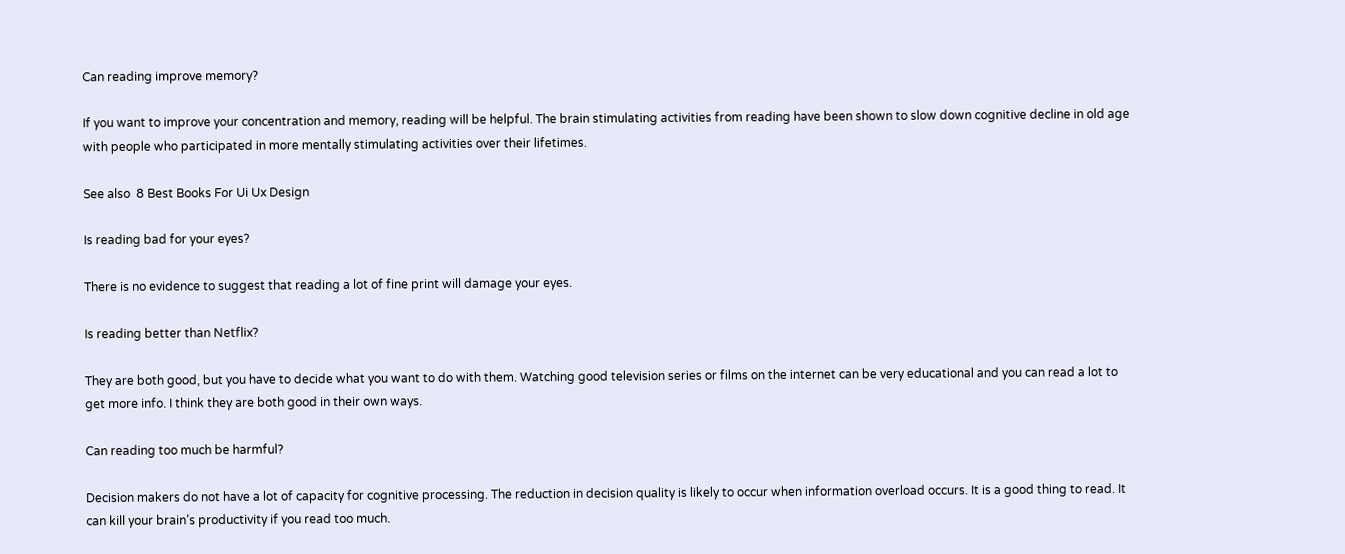Can reading improve memory?

If you want to improve your concentration and memory, reading will be helpful. The brain stimulating activities from reading have been shown to slow down cognitive decline in old age with people who participated in more mentally stimulating activities over their lifetimes.

See also  8 Best Books For Ui Ux Design

Is reading bad for your eyes?

There is no evidence to suggest that reading a lot of fine print will damage your eyes.

Is reading better than Netflix?

They are both good, but you have to decide what you want to do with them. Watching good television series or films on the internet can be very educational and you can read a lot to get more info. I think they are both good in their own ways.

Can reading too much be harmful?

Decision makers do not have a lot of capacity for cognitive processing. The reduction in decision quality is likely to occur when information overload occurs. It is a good thing to read. It can kill your brain’s productivity if you read too much.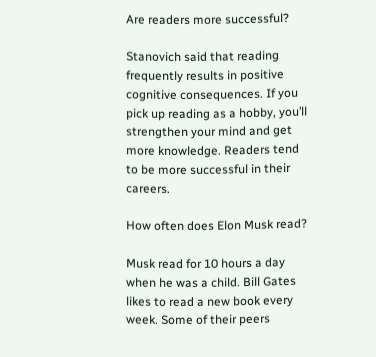Are readers more successful?

Stanovich said that reading frequently results in positive cognitive consequences. If you pick up reading as a hobby, you’ll strengthen your mind and get more knowledge. Readers tend to be more successful in their careers.

How often does Elon Musk read?

Musk read for 10 hours a day when he was a child. Bill Gates likes to read a new book every week. Some of their peers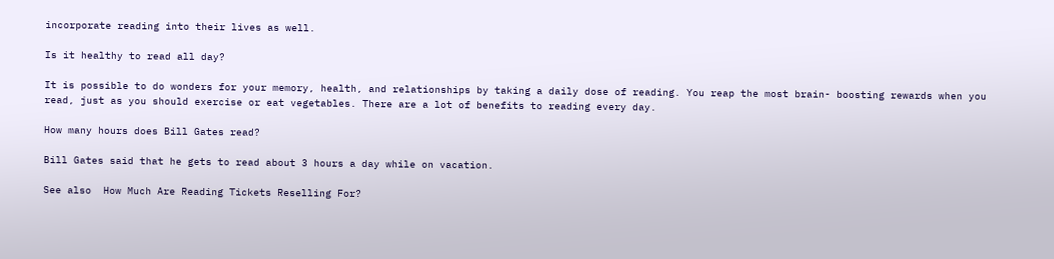incorporate reading into their lives as well.

Is it healthy to read all day?

It is possible to do wonders for your memory, health, and relationships by taking a daily dose of reading. You reap the most brain- boosting rewards when you read, just as you should exercise or eat vegetables. There are a lot of benefits to reading every day.

How many hours does Bill Gates read?

Bill Gates said that he gets to read about 3 hours a day while on vacation.

See also  How Much Are Reading Tickets Reselling For?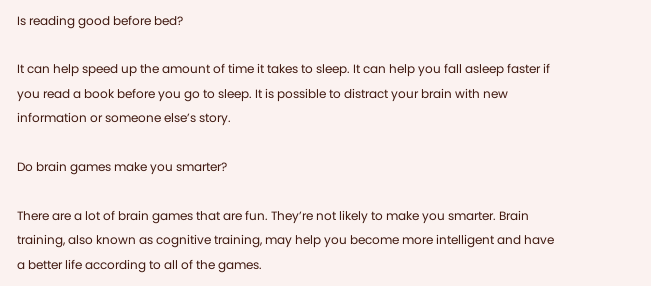Is reading good before bed?

It can help speed up the amount of time it takes to sleep. It can help you fall asleep faster if you read a book before you go to sleep. It is possible to distract your brain with new information or someone else’s story.

Do brain games make you smarter?

There are a lot of brain games that are fun. They’re not likely to make you smarter. Brain training, also known as cognitive training, may help you become more intelligent and have a better life according to all of the games.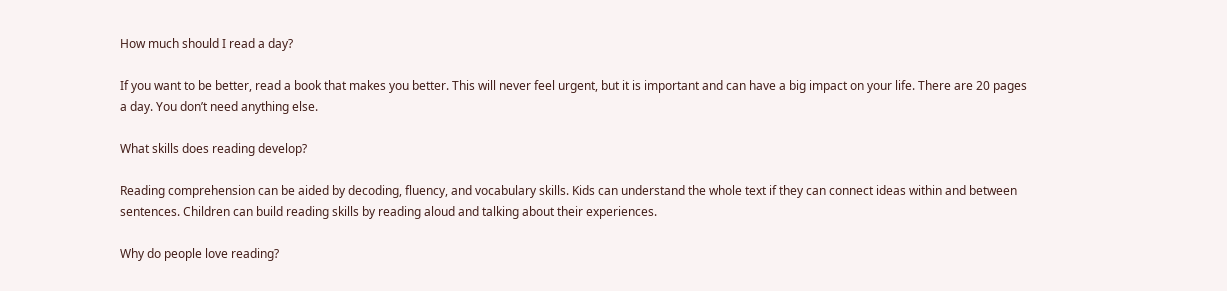How much should I read a day?

If you want to be better, read a book that makes you better. This will never feel urgent, but it is important and can have a big impact on your life. There are 20 pages a day. You don’t need anything else.

What skills does reading develop?

Reading comprehension can be aided by decoding, fluency, and vocabulary skills. Kids can understand the whole text if they can connect ideas within and between sentences. Children can build reading skills by reading aloud and talking about their experiences.

Why do people love reading?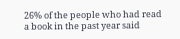26% of the people who had read a book in the past year said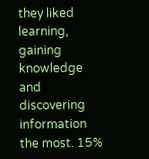they liked learning, gaining knowledge and discovering information the most. 15%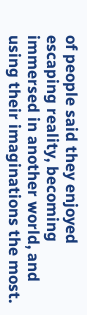of people said they enjoyed escaping reality, becoming immersed in another world, and using their imaginations the most.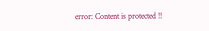error: Content is protected !!